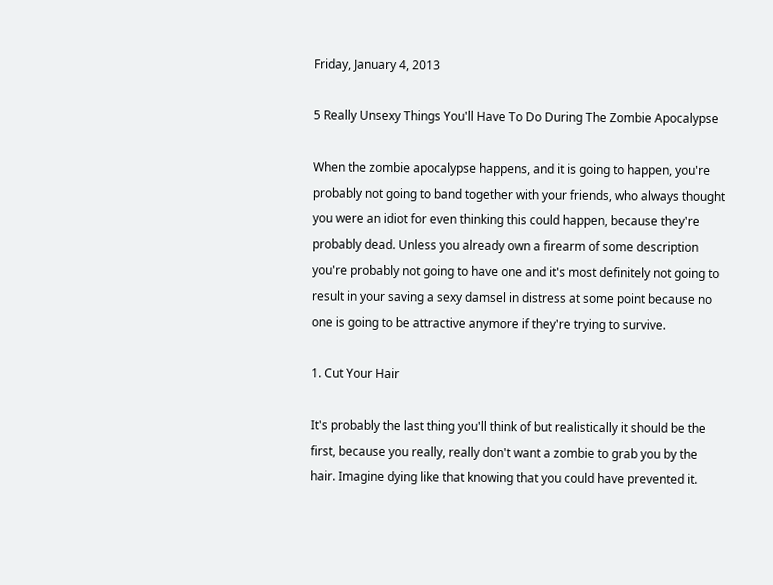Friday, January 4, 2013

5 Really Unsexy Things You'll Have To Do During The Zombie Apocalypse

When the zombie apocalypse happens, and it is going to happen, you're probably not going to band together with your friends, who always thought you were an idiot for even thinking this could happen, because they're probably dead. Unless you already own a firearm of some description you're probably not going to have one and it's most definitely not going to result in your saving a sexy damsel in distress at some point because no one is going to be attractive anymore if they're trying to survive.

1. Cut Your Hair

It's probably the last thing you'll think of but realistically it should be the first, because you really, really don't want a zombie to grab you by the hair. Imagine dying like that knowing that you could have prevented it.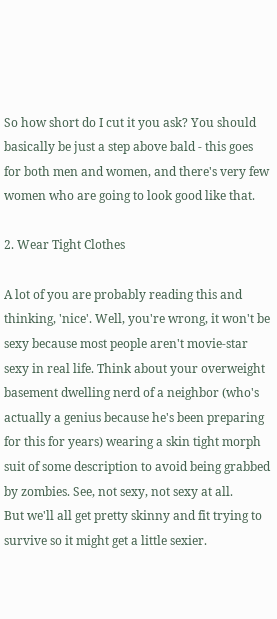So how short do I cut it you ask? You should basically be just a step above bald - this goes for both men and women, and there's very few women who are going to look good like that.

2. Wear Tight Clothes

A lot of you are probably reading this and thinking, 'nice'. Well, you're wrong, it won't be sexy because most people aren't movie-star sexy in real life. Think about your overweight basement dwelling nerd of a neighbor (who's actually a genius because he's been preparing for this for years) wearing a skin tight morph suit of some description to avoid being grabbed by zombies. See, not sexy, not sexy at all.
But we'll all get pretty skinny and fit trying to survive so it might get a little sexier.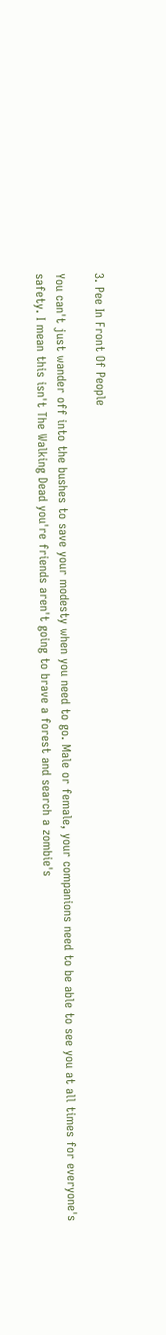3. Pee In Front Of People

You can't just wander off into the bushes to save your modesty when you need to go. Male or female, your companions need to be able to see you at all times for everyone's safety. I mean this isn't The Walking Dead you're friends aren't going to brave a forest and search a zombie's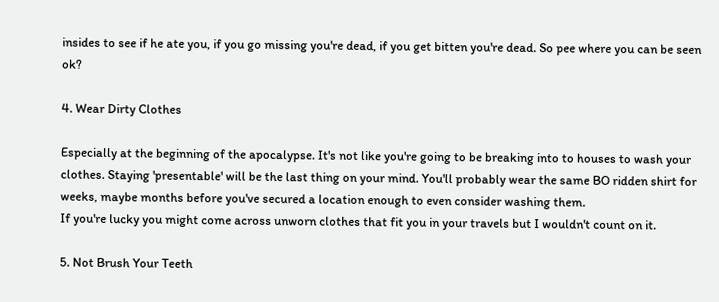insides to see if he ate you, if you go missing you're dead, if you get bitten you're dead. So pee where you can be seen ok?

4. Wear Dirty Clothes

Especially at the beginning of the apocalypse. It's not like you're going to be breaking into to houses to wash your clothes. Staying 'presentable' will be the last thing on your mind. You'll probably wear the same BO ridden shirt for weeks, maybe months before you've secured a location enough to even consider washing them.
If you're lucky you might come across unworn clothes that fit you in your travels but I wouldn't count on it.

5. Not Brush Your Teeth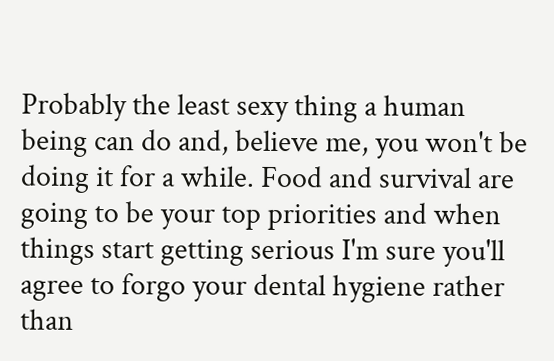Probably the least sexy thing a human being can do and, believe me, you won't be doing it for a while. Food and survival are going to be your top priorities and when things start getting serious I'm sure you'll agree to forgo your dental hygiene rather than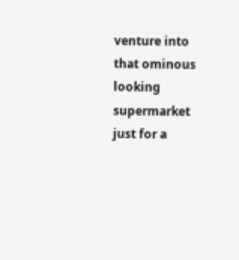venture into that ominous looking supermarket just for a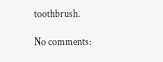toothbrush.

No comments: